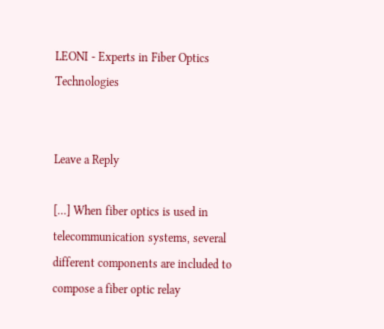LEONI - Experts in Fiber Optics Technologies


Leave a Reply

[…] When fiber optics is used in telecommunication systems, several different components are included to compose a fiber optic relay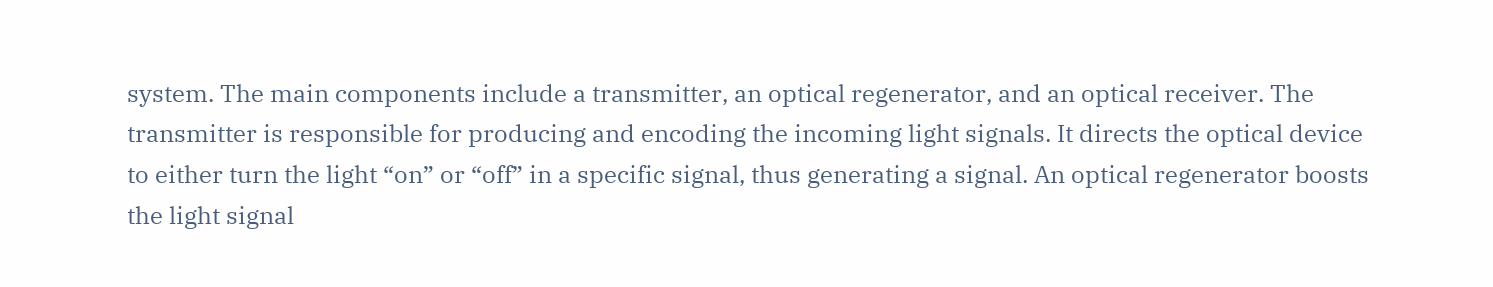system. The main components include a transmitter, an optical regenerator, and an optical receiver. The transmitter is responsible for producing and encoding the incoming light signals. It directs the optical device to either turn the light “on” or “off” in a specific signal, thus generating a signal. An optical regenerator boosts the light signal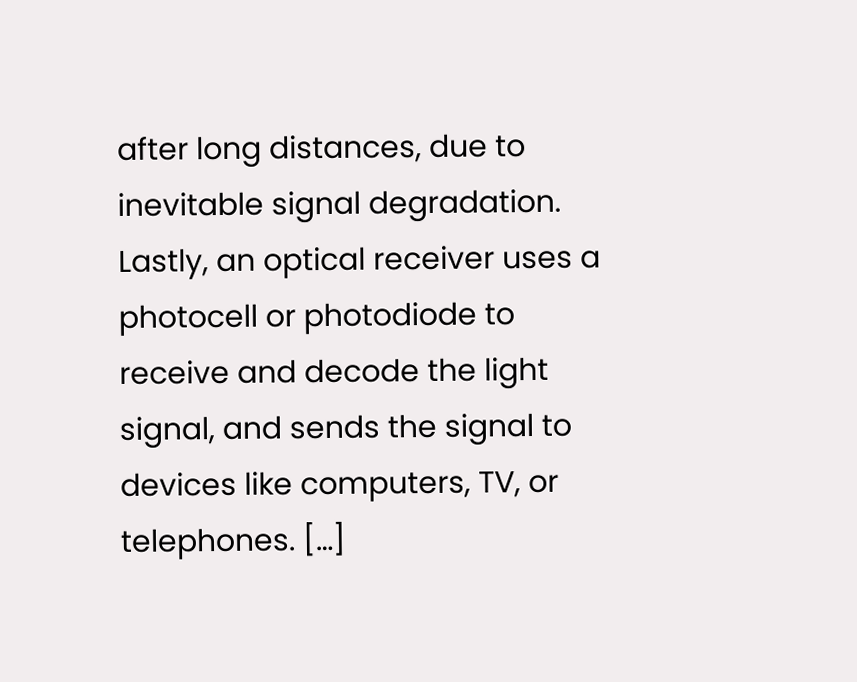after long distances, due to inevitable signal degradation. Lastly, an optical receiver uses a photocell or photodiode to receive and decode the light signal, and sends the signal to devices like computers, TV, or telephones. […]